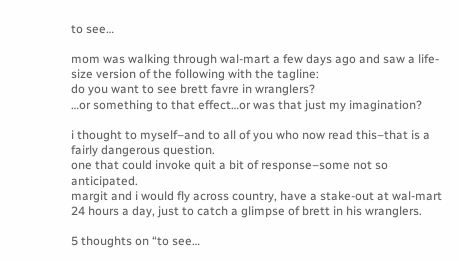to see…

mom was walking through wal-mart a few days ago and saw a life-size version of the following with the tagline:
do you want to see brett favre in wranglers?
…or something to that effect…or was that just my imagination?

i thought to myself–and to all of you who now read this–that is a fairly dangerous question.
one that could invoke quit a bit of response–some not so anticipated.
margit and i would fly across country, have a stake-out at wal-mart 24 hours a day, just to catch a glimpse of brett in his wranglers.

5 thoughts on “to see…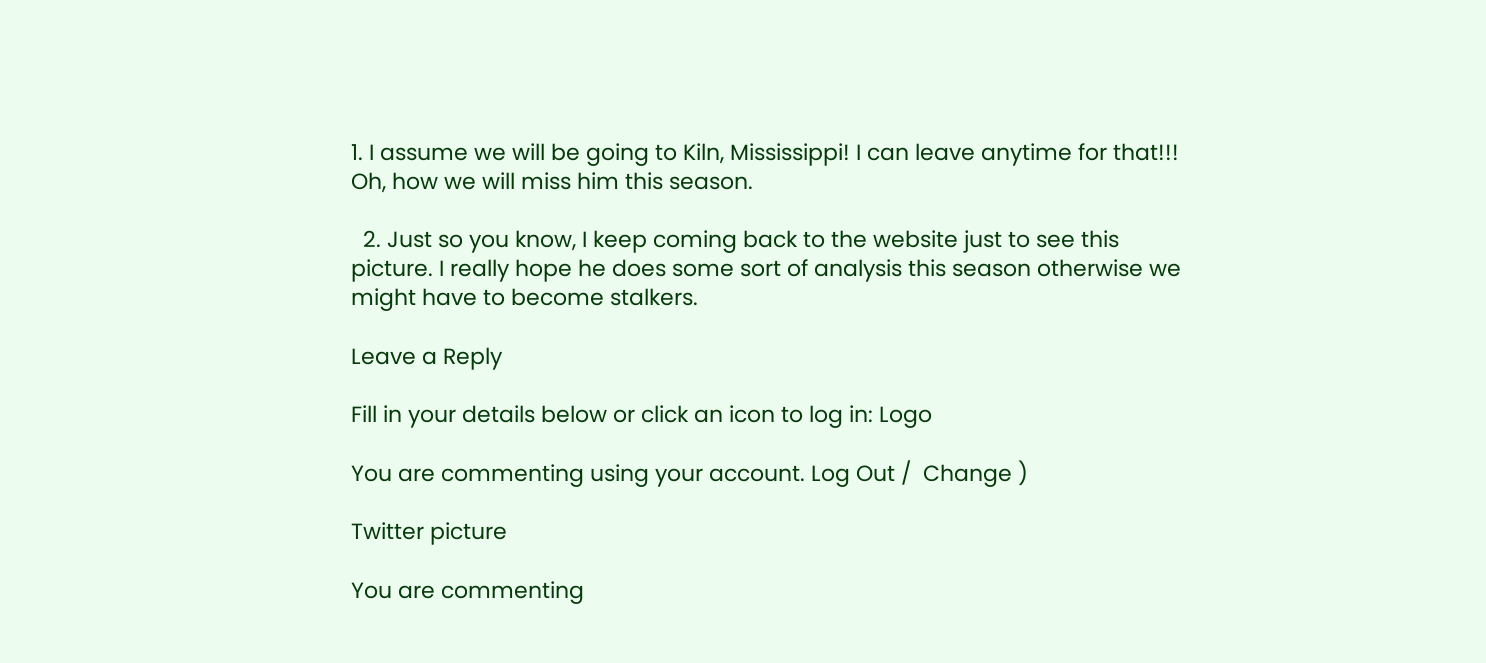1. I assume we will be going to Kiln, Mississippi! I can leave anytime for that!!! Oh, how we will miss him this season.

  2. Just so you know, I keep coming back to the website just to see this picture. I really hope he does some sort of analysis this season otherwise we might have to become stalkers.

Leave a Reply

Fill in your details below or click an icon to log in: Logo

You are commenting using your account. Log Out /  Change )

Twitter picture

You are commenting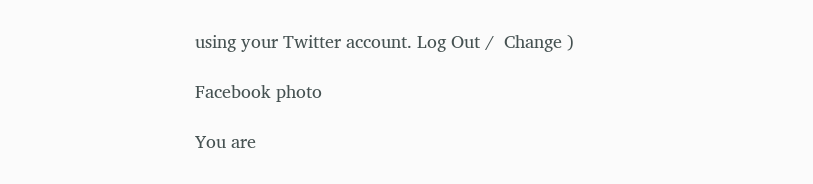using your Twitter account. Log Out /  Change )

Facebook photo

You are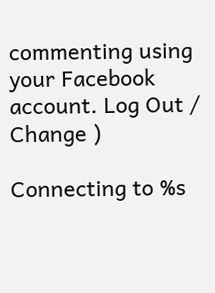commenting using your Facebook account. Log Out /  Change )

Connecting to %s